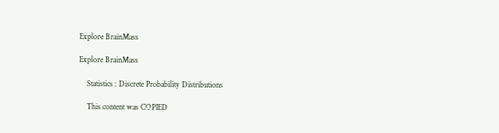Explore BrainMass

Explore BrainMass

    Statistics : Discrete Probability Distributions

    This content was COPIED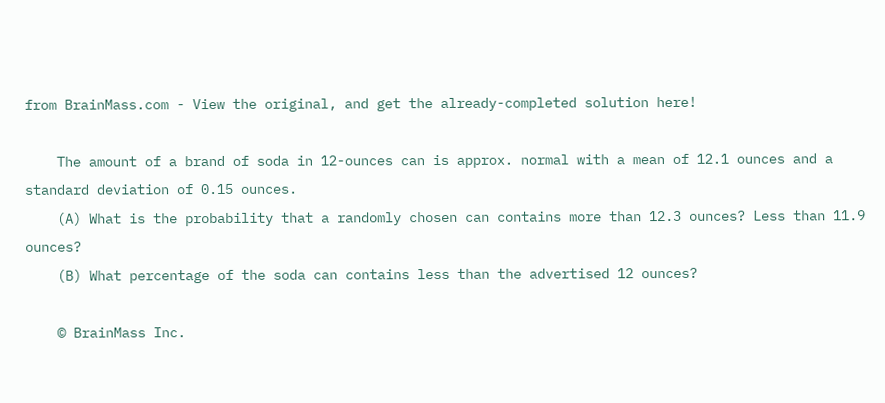from BrainMass.com - View the original, and get the already-completed solution here!

    The amount of a brand of soda in 12-ounces can is approx. normal with a mean of 12.1 ounces and a standard deviation of 0.15 ounces.
    (A) What is the probability that a randomly chosen can contains more than 12.3 ounces? Less than 11.9 ounces?
    (B) What percentage of the soda can contains less than the advertised 12 ounces?

    © BrainMass Inc.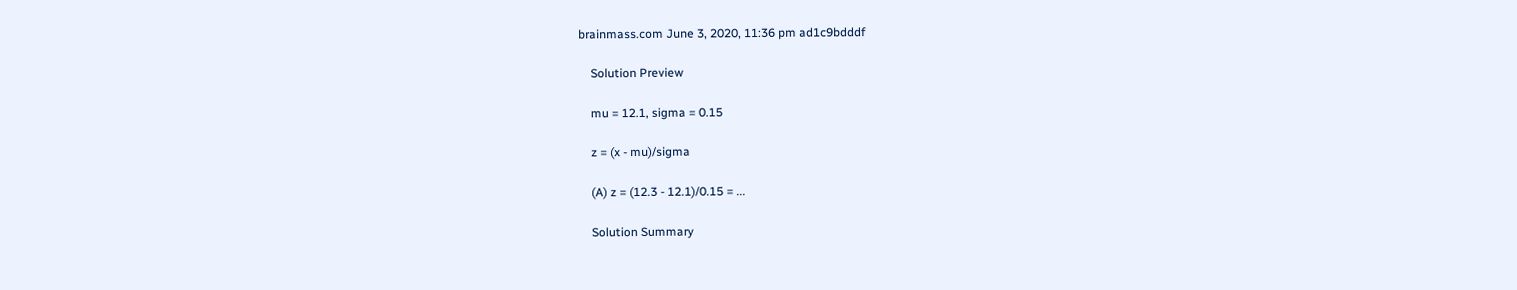brainmass.com June 3, 2020, 11:36 pm ad1c9bdddf

    Solution Preview

    mu = 12.1, sigma = 0.15

    z = (x - mu)/sigma

    (A) z = (12.3 - 12.1)/0.15 = ...

    Solution Summary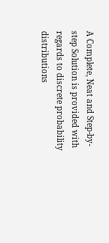A Complete, Neat and Step-by-step Solution is provided with regards to discrete probability distributions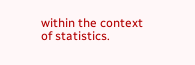within the context of statistics.